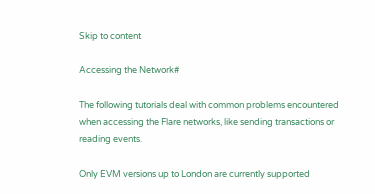Skip to content

Accessing the Network#

The following tutorials deal with common problems encountered when accessing the Flare networks, like sending transactions or reading events.

Only EVM versions up to London are currently supported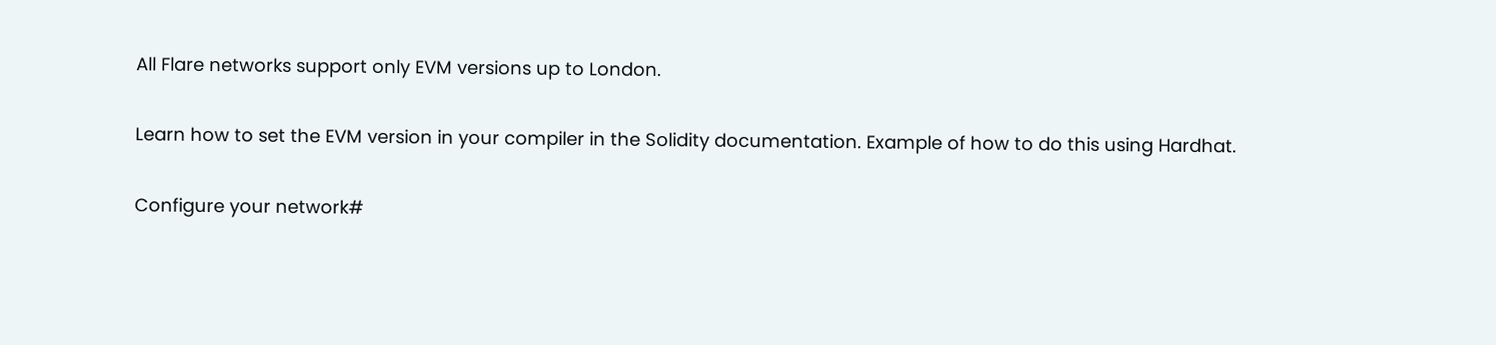All Flare networks support only EVM versions up to London.

Learn how to set the EVM version in your compiler in the Solidity documentation. Example of how to do this using Hardhat.

Configure your network#